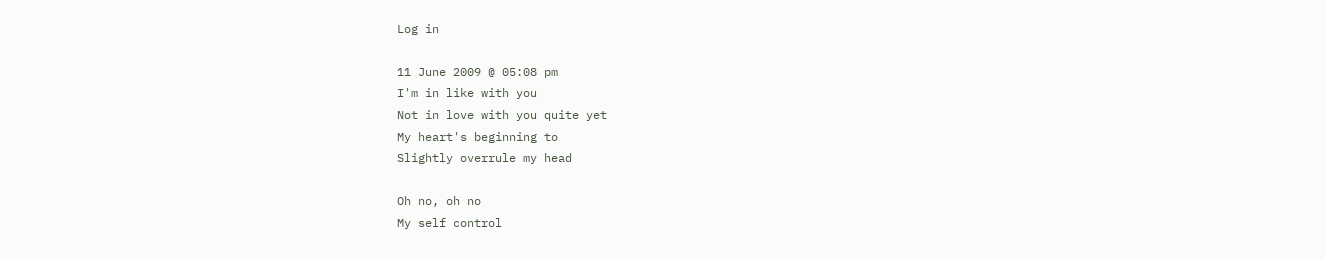Log in

11 June 2009 @ 05:08 pm
I'm in like with you
Not in love with you quite yet
My heart's beginning to
Slightly overrule my head

Oh no, oh no
My self control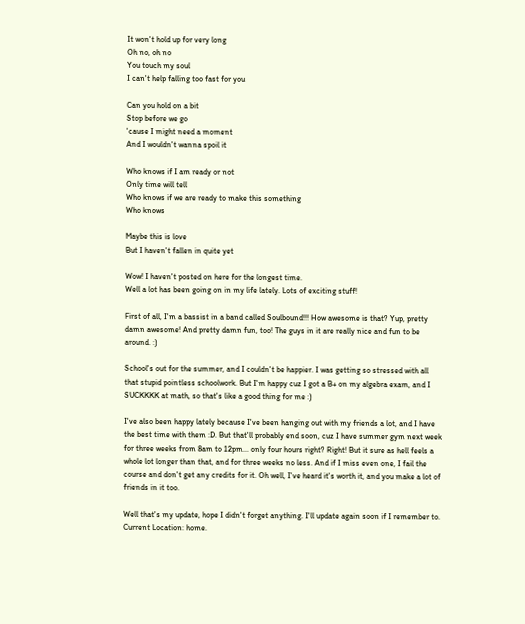It won't hold up for very long
Oh no, oh no
You touch my soul
I can't help falling too fast for you

Can you hold on a bit
Stop before we go
'cause I might need a moment
And I wouldn't wanna spoil it

Who knows if I am ready or not
Only time will tell
Who knows if we are ready to make this something
Who knows

Maybe this is love
But I haven't fallen in quite yet

Wow! I haven't posted on here for the longest time.
Well a lot has been going on in my life lately. Lots of exciting stuff!

First of all, I'm a bassist in a band called Soulbound!!! How awesome is that? Yup, pretty damn awesome! And pretty damn fun, too! The guys in it are really nice and fun to be around. :)

School's out for the summer, and I couldn't be happier. I was getting so stressed with all that stupid pointless schoolwork. But I'm happy cuz I got a B+ on my algebra exam, and I SUCKKKK at math, so that's like a good thing for me :)

I've also been happy lately because I've been hanging out with my friends a lot, and I have the best time with them :D. But that'll probably end soon, cuz I have summer gym next week for three weeks from 8am to 12pm... only four hours right? Right! But it sure as hell feels a whole lot longer than that, and for three weeks no less. And if I miss even one, I fail the course and don't get any credits for it. Oh well, I've heard it's worth it, and you make a lot of friends in it too.

Well that's my update, hope I didn't forget anything. I'll update again soon if I remember to.
Current Location: home.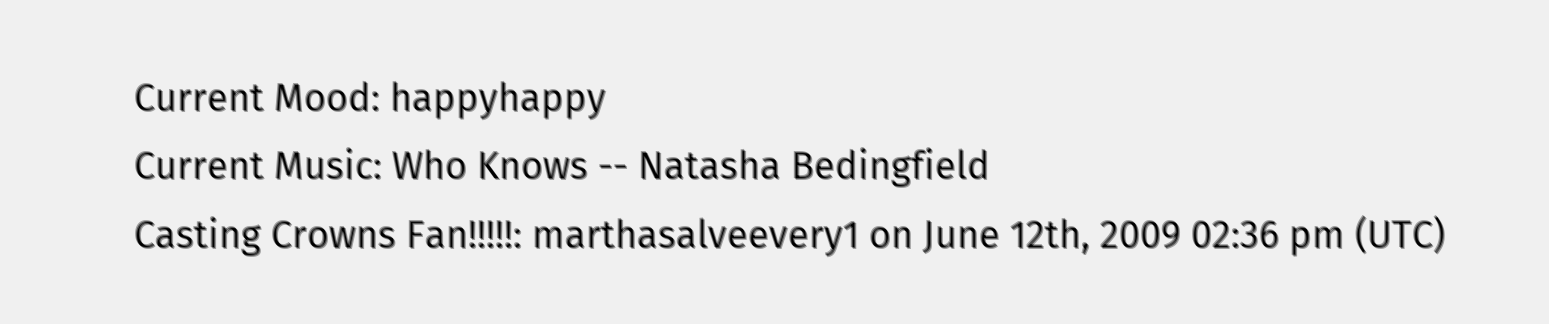Current Mood: happyhappy
Current Music: Who Knows -- Natasha Bedingfield
Casting Crowns Fan!!!!!: marthasalveevery1 on June 12th, 2009 02:36 pm (UTC)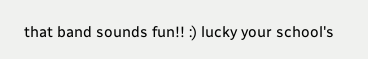that band sounds fun!! :) lucky your school's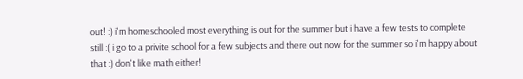out! :) i'm homeschooled most everything is out for the summer but i have a few tests to complete still :( i go to a privite school for a few subjects and there out now for the summer so i'm happy about that :) don't like math either!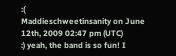:(
Maddieschweetinsanity on June 12th, 2009 02:47 pm (UTC)
:) yeah, the band is so fun! I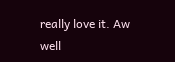really love it. Aw well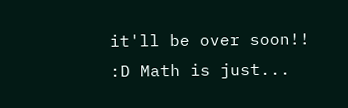it'll be over soon!! :D Math is just...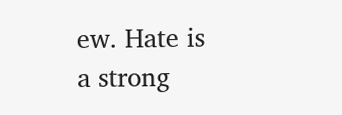ew. Hate is a strong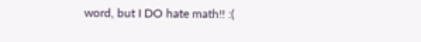word, but I DO hate math!! :(